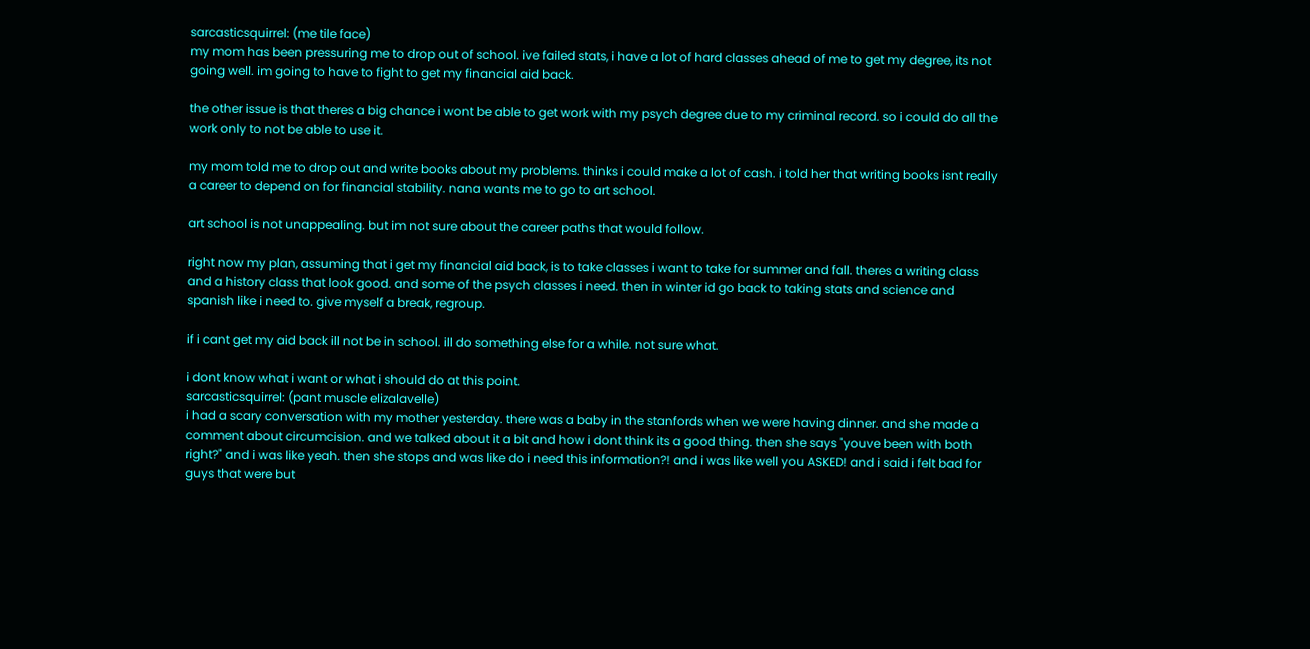sarcasticsquirrel: (me tile face)
my mom has been pressuring me to drop out of school. ive failed stats, i have a lot of hard classes ahead of me to get my degree, its not going well. im going to have to fight to get my financial aid back.

the other issue is that theres a big chance i wont be able to get work with my psych degree due to my criminal record. so i could do all the work only to not be able to use it.

my mom told me to drop out and write books about my problems. thinks i could make a lot of cash. i told her that writing books isnt really a career to depend on for financial stability. nana wants me to go to art school.

art school is not unappealing. but im not sure about the career paths that would follow.

right now my plan, assuming that i get my financial aid back, is to take classes i want to take for summer and fall. theres a writing class and a history class that look good. and some of the psych classes i need. then in winter id go back to taking stats and science and spanish like i need to. give myself a break, regroup.

if i cant get my aid back ill not be in school. ill do something else for a while. not sure what.

i dont know what i want or what i should do at this point.
sarcasticsquirrel: (pant muscle elizalavelle)
i had a scary conversation with my mother yesterday. there was a baby in the stanfords when we were having dinner. and she made a comment about circumcision. and we talked about it a bit and how i dont think its a good thing. then she says "youve been with both right?" and i was like yeah. then she stops and was like do i need this information?! and i was like well you ASKED! and i said i felt bad for guys that were but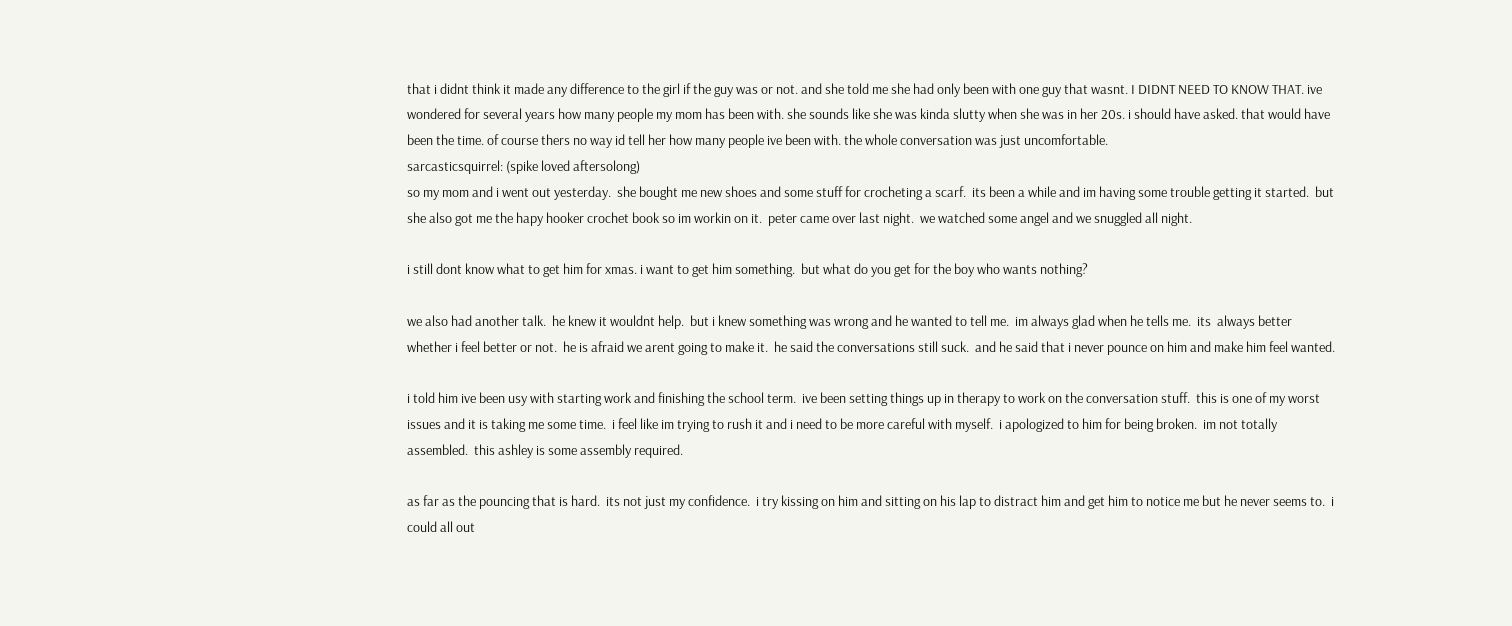that i didnt think it made any difference to the girl if the guy was or not. and she told me she had only been with one guy that wasnt. I DIDNT NEED TO KNOW THAT. ive wondered for several years how many people my mom has been with. she sounds like she was kinda slutty when she was in her 20s. i should have asked. that would have been the time. of course thers no way id tell her how many people ive been with. the whole conversation was just uncomfortable.
sarcasticsquirrel: (spike loved aftersolong)
so my mom and i went out yesterday.  she bought me new shoes and some stuff for crocheting a scarf.  its been a while and im having some trouble getting it started.  but she also got me the hapy hooker crochet book so im workin on it.  peter came over last night.  we watched some angel and we snuggled all night.

i still dont know what to get him for xmas. i want to get him something.  but what do you get for the boy who wants nothing?

we also had another talk.  he knew it wouldnt help.  but i knew something was wrong and he wanted to tell me.  im always glad when he tells me.  its  always better whether i feel better or not.  he is afraid we arent going to make it.  he said the conversations still suck.  and he said that i never pounce on him and make him feel wanted.

i told him ive been usy with starting work and finishing the school term.  ive been setting things up in therapy to work on the conversation stuff.  this is one of my worst issues and it is taking me some time.  i feel like im trying to rush it and i need to be more careful with myself.  i apologized to him for being broken.  im not totally assembled.  this ashley is some assembly required.

as far as the pouncing that is hard.  its not just my confidence.  i try kissing on him and sitting on his lap to distract him and get him to notice me but he never seems to.  i could all out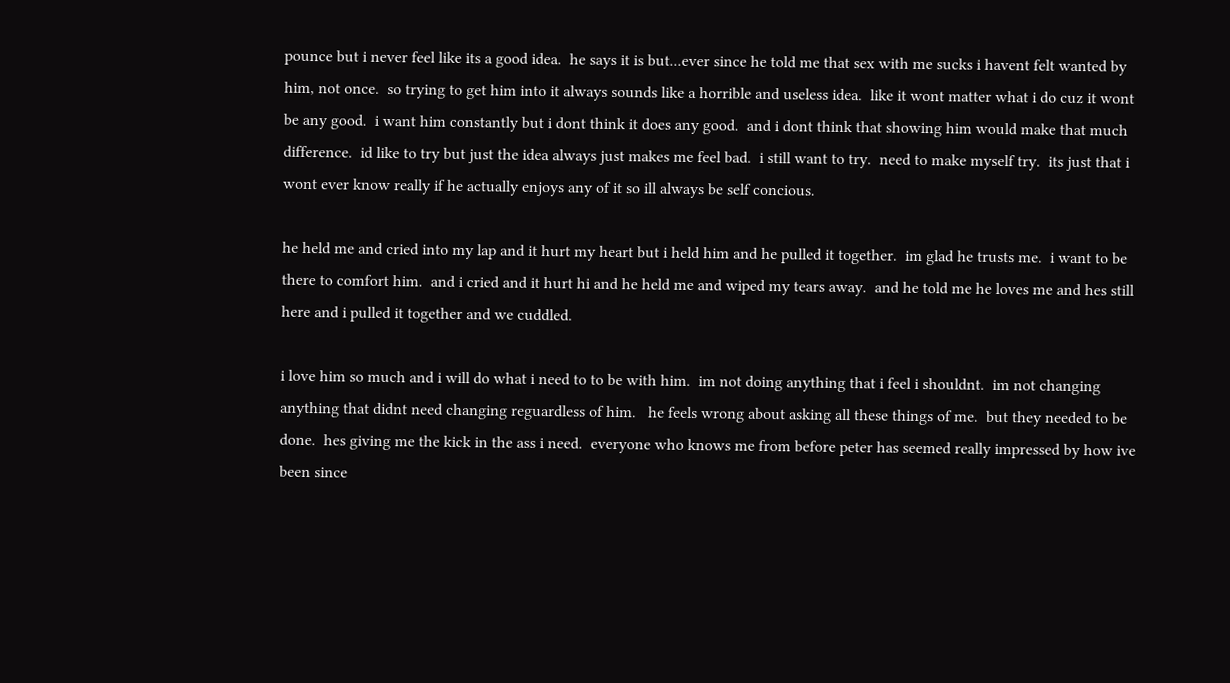pounce but i never feel like its a good idea.  he says it is but...ever since he told me that sex with me sucks i havent felt wanted by him, not once.  so trying to get him into it always sounds like a horrible and useless idea.  like it wont matter what i do cuz it wont be any good.  i want him constantly but i dont think it does any good.  and i dont think that showing him would make that much difference.  id like to try but just the idea always just makes me feel bad.  i still want to try.  need to make myself try.  its just that i wont ever know really if he actually enjoys any of it so ill always be self concious.

he held me and cried into my lap and it hurt my heart but i held him and he pulled it together.  im glad he trusts me.  i want to be there to comfort him.  and i cried and it hurt hi and he held me and wiped my tears away.  and he told me he loves me and hes still here and i pulled it together and we cuddled.

i love him so much and i will do what i need to to be with him.  im not doing anything that i feel i shouldnt.  im not changing anything that didnt need changing reguardless of him.   he feels wrong about asking all these things of me.  but they needed to be done.  hes giving me the kick in the ass i need.  everyone who knows me from before peter has seemed really impressed by how ive been since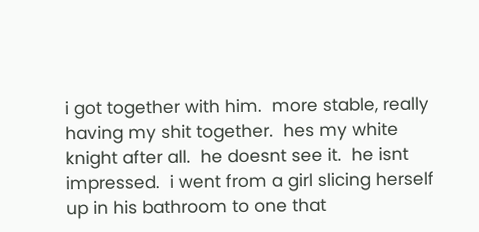i got together with him.  more stable, really having my shit together.  hes my white knight after all.  he doesnt see it.  he isnt impressed.  i went from a girl slicing herself up in his bathroom to one that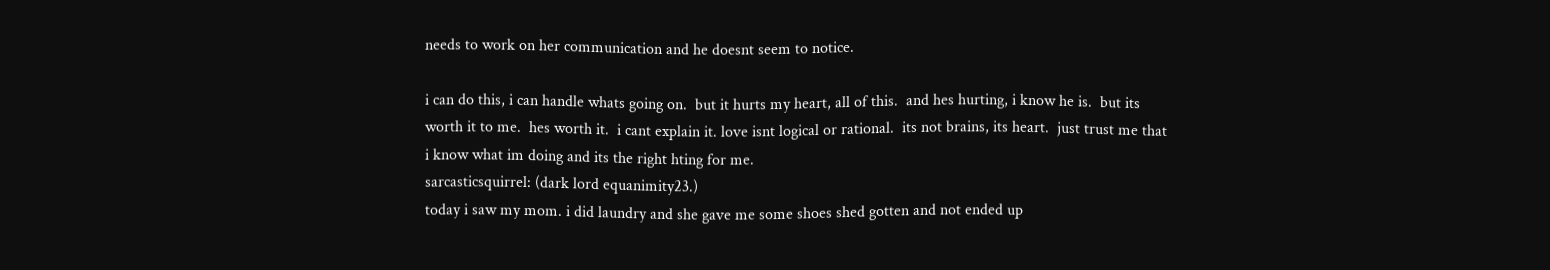needs to work on her communication and he doesnt seem to notice.

i can do this, i can handle whats going on.  but it hurts my heart, all of this.  and hes hurting, i know he is.  but its worth it to me.  hes worth it.  i cant explain it. love isnt logical or rational.  its not brains, its heart.  just trust me that i know what im doing and its the right hting for me.
sarcasticsquirrel: (dark lord equanimity23.)
today i saw my mom. i did laundry and she gave me some shoes shed gotten and not ended up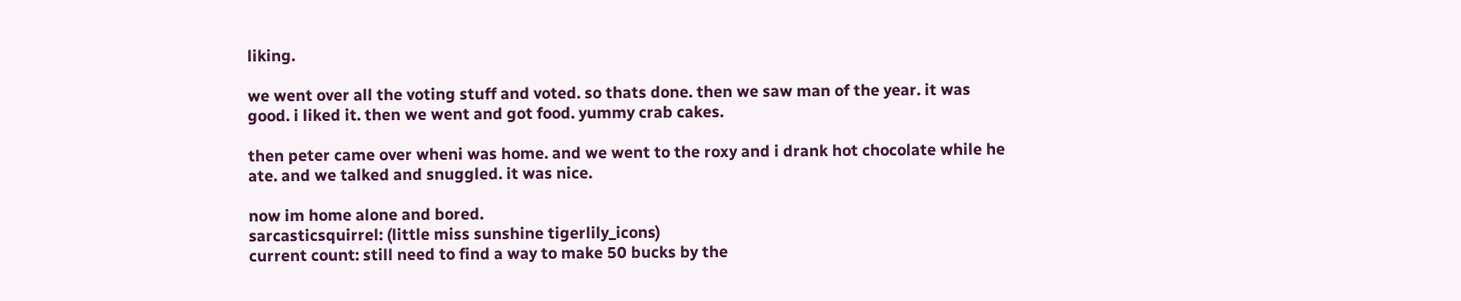liking.

we went over all the voting stuff and voted. so thats done. then we saw man of the year. it was good. i liked it. then we went and got food. yummy crab cakes.

then peter came over wheni was home. and we went to the roxy and i drank hot chocolate while he ate. and we talked and snuggled. it was nice.

now im home alone and bored.
sarcasticsquirrel: (little miss sunshine tigerlily_icons)
current count: still need to find a way to make 50 bucks by the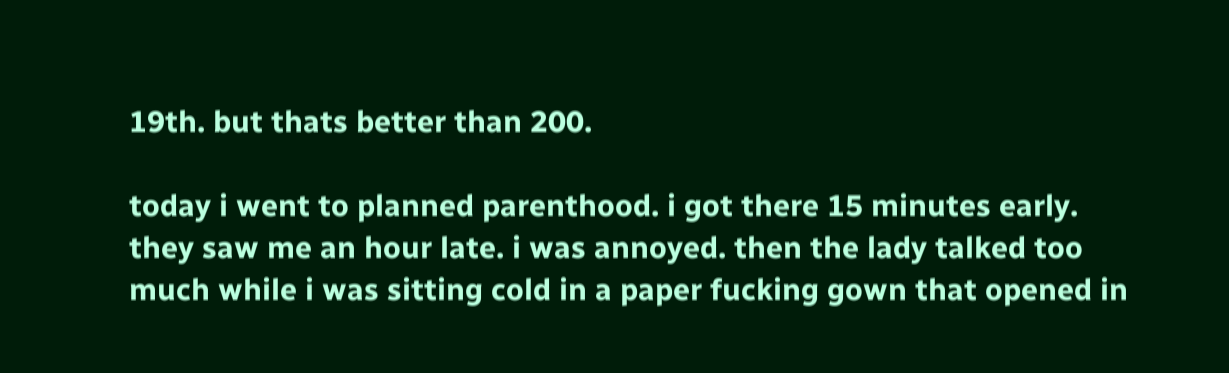19th. but thats better than 200.

today i went to planned parenthood. i got there 15 minutes early. they saw me an hour late. i was annoyed. then the lady talked too much while i was sitting cold in a paper fucking gown that opened in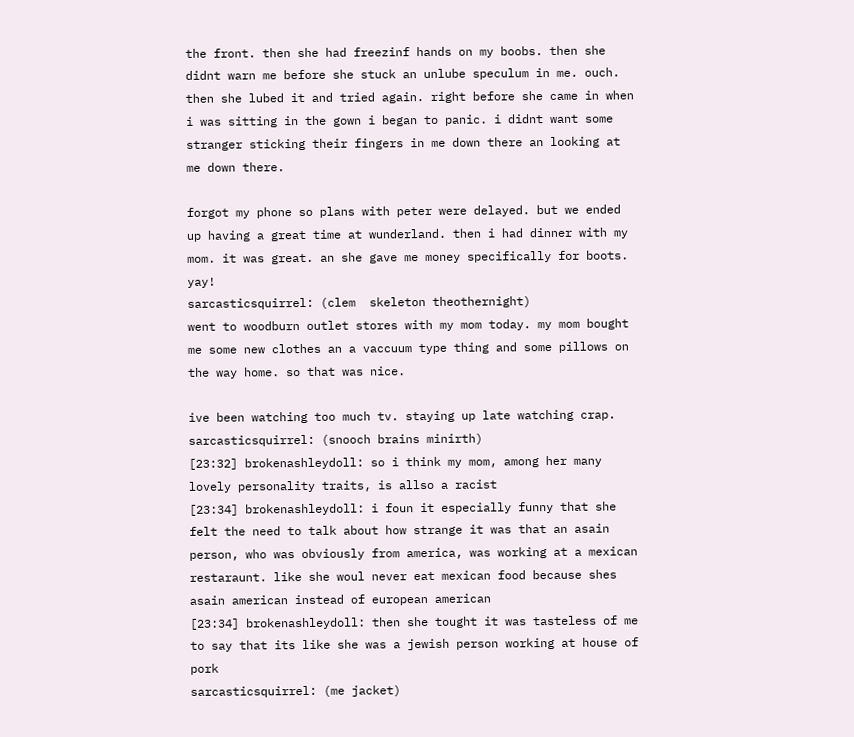the front. then she had freezinf hands on my boobs. then she didnt warn me before she stuck an unlube speculum in me. ouch. then she lubed it and tried again. right before she came in when i was sitting in the gown i began to panic. i didnt want some stranger sticking their fingers in me down there an looking at me down there.

forgot my phone so plans with peter were delayed. but we ended up having a great time at wunderland. then i had dinner with my mom. it was great. an she gave me money specifically for boots. yay!
sarcasticsquirrel: (clem  skeleton theothernight)
went to woodburn outlet stores with my mom today. my mom bought me some new clothes an a vaccuum type thing and some pillows on the way home. so that was nice.

ive been watching too much tv. staying up late watching crap.
sarcasticsquirrel: (snooch brains minirth)
[23:32] brokenashleydoll: so i think my mom, among her many lovely personality traits, is allso a racist
[23:34] brokenashleydoll: i foun it especially funny that she felt the need to talk about how strange it was that an asain person, who was obviously from america, was working at a mexican restaraunt. like she woul never eat mexican food because shes asain american instead of european american
[23:34] brokenashleydoll: then she tought it was tasteless of me to say that its like she was a jewish person working at house of pork
sarcasticsquirrel: (me jacket)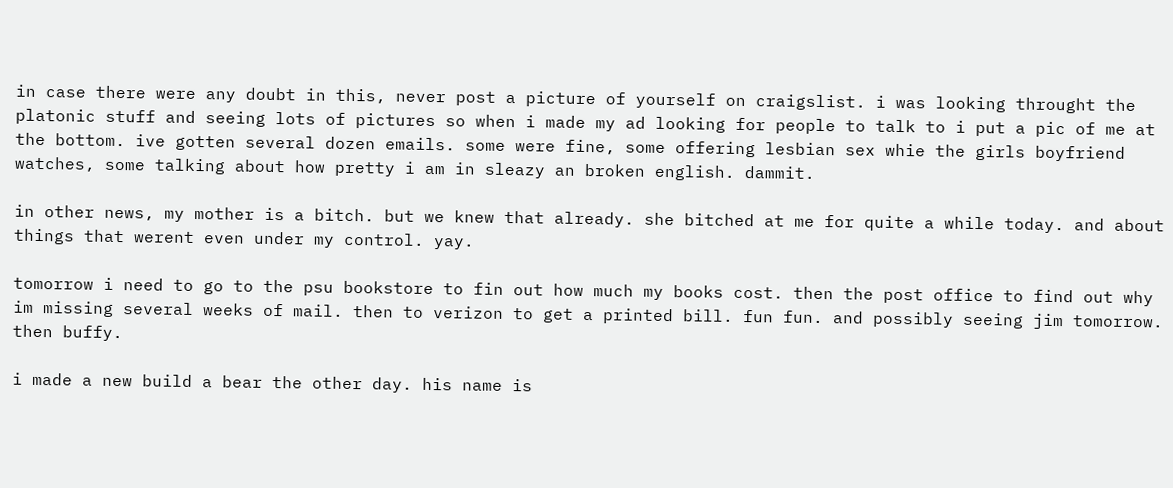in case there were any doubt in this, never post a picture of yourself on craigslist. i was looking throught the platonic stuff and seeing lots of pictures so when i made my ad looking for people to talk to i put a pic of me at the bottom. ive gotten several dozen emails. some were fine, some offering lesbian sex whie the girls boyfriend watches, some talking about how pretty i am in sleazy an broken english. dammit.

in other news, my mother is a bitch. but we knew that already. she bitched at me for quite a while today. and about things that werent even under my control. yay.

tomorrow i need to go to the psu bookstore to fin out how much my books cost. then the post office to find out why im missing several weeks of mail. then to verizon to get a printed bill. fun fun. and possibly seeing jim tomorrow. then buffy.

i made a new build a bear the other day. his name is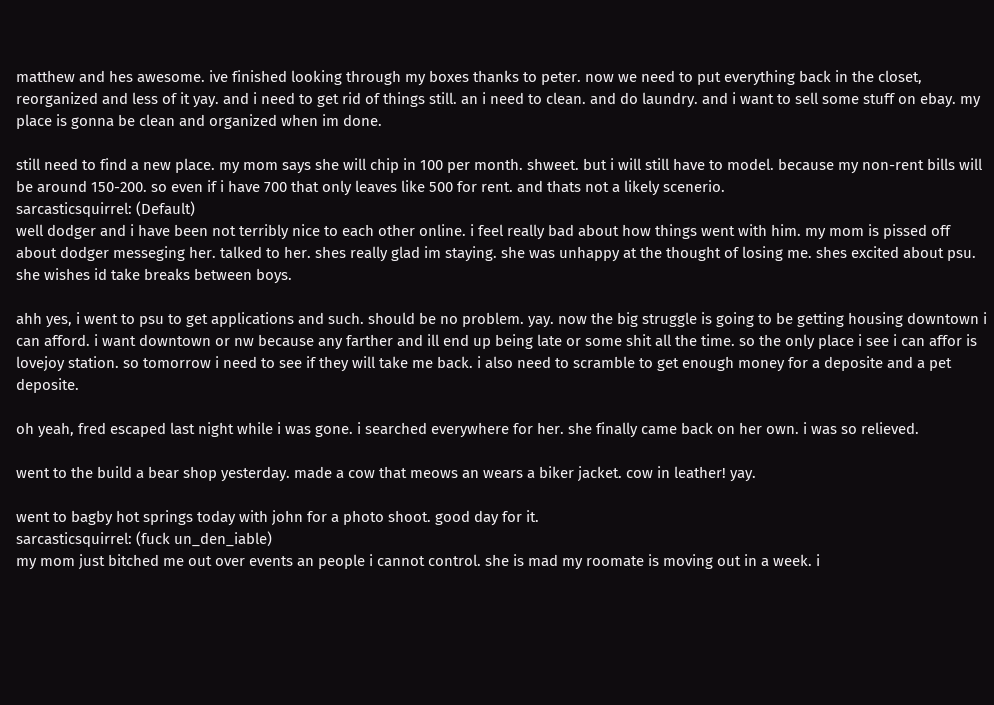matthew and hes awesome. ive finished looking through my boxes thanks to peter. now we need to put everything back in the closet, reorganized and less of it yay. and i need to get rid of things still. an i need to clean. and do laundry. and i want to sell some stuff on ebay. my place is gonna be clean and organized when im done.

still need to find a new place. my mom says she will chip in 100 per month. shweet. but i will still have to model. because my non-rent bills will be around 150-200. so even if i have 700 that only leaves like 500 for rent. and thats not a likely scenerio.
sarcasticsquirrel: (Default)
well dodger and i have been not terribly nice to each other online. i feel really bad about how things went with him. my mom is pissed off about dodger messeging her. talked to her. shes really glad im staying. she was unhappy at the thought of losing me. shes excited about psu. she wishes id take breaks between boys.

ahh yes, i went to psu to get applications and such. should be no problem. yay. now the big struggle is going to be getting housing downtown i can afford. i want downtown or nw because any farther and ill end up being late or some shit all the time. so the only place i see i can affor is lovejoy station. so tomorrow i need to see if they will take me back. i also need to scramble to get enough money for a deposite and a pet deposite.

oh yeah, fred escaped last night while i was gone. i searched everywhere for her. she finally came back on her own. i was so relieved.

went to the build a bear shop yesterday. made a cow that meows an wears a biker jacket. cow in leather! yay.

went to bagby hot springs today with john for a photo shoot. good day for it.
sarcasticsquirrel: (fuck un_den_iable)
my mom just bitched me out over events an people i cannot control. she is mad my roomate is moving out in a week. i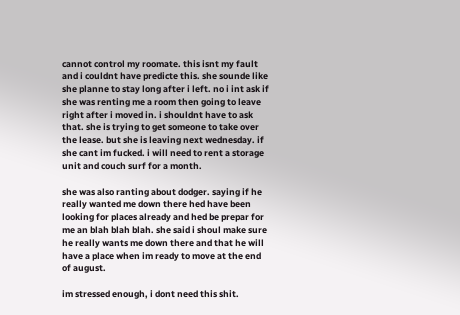cannot control my roomate. this isnt my fault and i couldnt have predicte this. she sounde like she planne to stay long after i left. no i int ask if she was renting me a room then going to leave right after i moved in. i shouldnt have to ask that. she is trying to get someone to take over the lease. but she is leaving next wednesday. if she cant im fucked. i will need to rent a storage unit and couch surf for a month.

she was also ranting about dodger. saying if he really wanted me down there hed have been looking for places already and hed be prepar for me an blah blah blah. she said i shoul make sure he really wants me down there and that he will have a place when im ready to move at the end of august.

im stressed enough, i dont need this shit.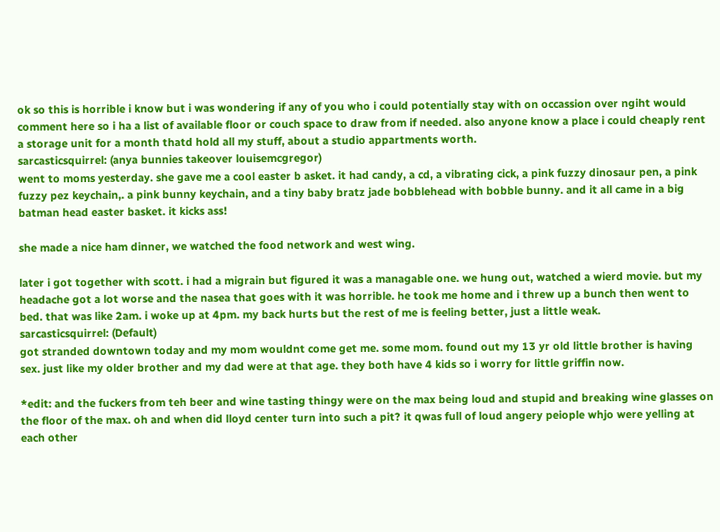ok so this is horrible i know but i was wondering if any of you who i could potentially stay with on occassion over ngiht would comment here so i ha a list of available floor or couch space to draw from if needed. also anyone know a place i could cheaply rent a storage unit for a month thatd hold all my stuff, about a studio appartments worth.
sarcasticsquirrel: (anya bunnies takeover louisemcgregor)
went to moms yesterday. she gave me a cool easter b asket. it had candy, a cd, a vibrating cick, a pink fuzzy dinosaur pen, a pink fuzzy pez keychain,. a pink bunny keychain, and a tiny baby bratz jade bobblehead with bobble bunny. and it all came in a big batman head easter basket. it kicks ass!

she made a nice ham dinner, we watched the food network and west wing.

later i got together with scott. i had a migrain but figured it was a managable one. we hung out, watched a wierd movie. but my headache got a lot worse and the nasea that goes with it was horrible. he took me home and i threw up a bunch then went to bed. that was like 2am. i woke up at 4pm. my back hurts but the rest of me is feeling better, just a little weak.
sarcasticsquirrel: (Default)
got stranded downtown today and my mom wouldnt come get me. some mom. found out my 13 yr old little brother is having sex. just like my older brother and my dad were at that age. they both have 4 kids so i worry for little griffin now.

*edit: and the fuckers from teh beer and wine tasting thingy were on the max being loud and stupid and breaking wine glasses on the floor of the max. oh and when did lloyd center turn into such a pit? it qwas full of loud angery peiople whjo were yelling at each other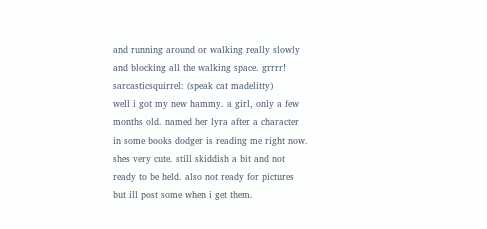and running around or walking really slowly and blocking all the walking space. grrrr!
sarcasticsquirrel: (speak cat madelitty)
well i got my new hammy. a girl, only a few months old. named her lyra after a character in some books dodger is reading me right now. shes very cute. still skiddish a bit and not ready to be held. also not ready for pictures but ill post some when i get them.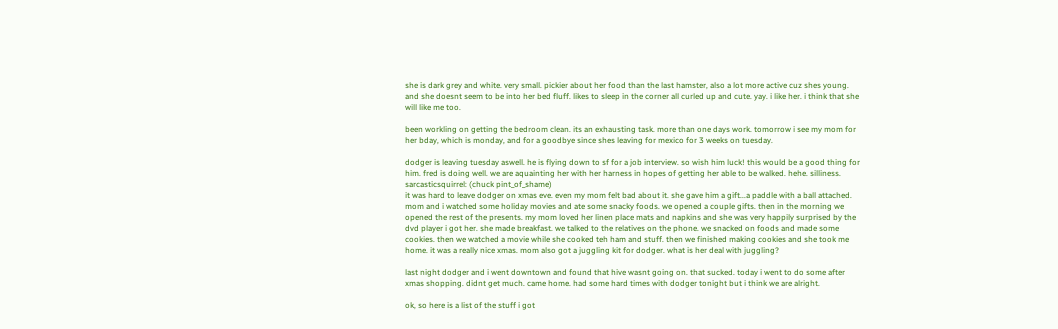she is dark grey and white. very small. pickier about her food than the last hamster, also a lot more active cuz shes young. and she doesnt seem to be into her bed fluff. likes to sleep in the corner all curled up and cute. yay. i like her. i think that she will like me too.

been workling on getting the bedroom clean. its an exhausting task. more than one days work. tomorrow i see my mom for her bday, which is monday, and for a goodbye since shes leaving for mexico for 3 weeks on tuesday.

dodger is leaving tuesday aswell. he is flying down to sf for a job interview. so wish him luck! this would be a good thing for him. fred is doing well. we are aquainting her with her harness in hopes of getting her able to be walked. hehe. silliness.
sarcasticsquirrel: (chuck pint_of_shame)
it was hard to leave dodger on xmas eve. even my mom felt bad about it. she gave him a gift...a paddle with a ball attached. mom and i watched some holiday movies and ate some snacky foods. we opened a couple gifts. then in the morning we opened the rest of the presents. my mom loved her linen place mats and napkins and she was very happily surprised by the dvd player i got her. she made breakfast. we talked to the relatives on the phone. we snacked on foods and made some cookies. then we watched a movie while she cooked teh ham and stuff. then we finished making cookies and she took me home. it was a really nice xmas. mom also got a juggling kit for dodger. what is her deal with juggling?

last night dodger and i went downtown and found that hive wasnt going on. that sucked. today i went to do some after xmas shopping. didnt get much. came home. had some hard times with dodger tonight but i think we are alright.

ok, so here is a list of the stuff i got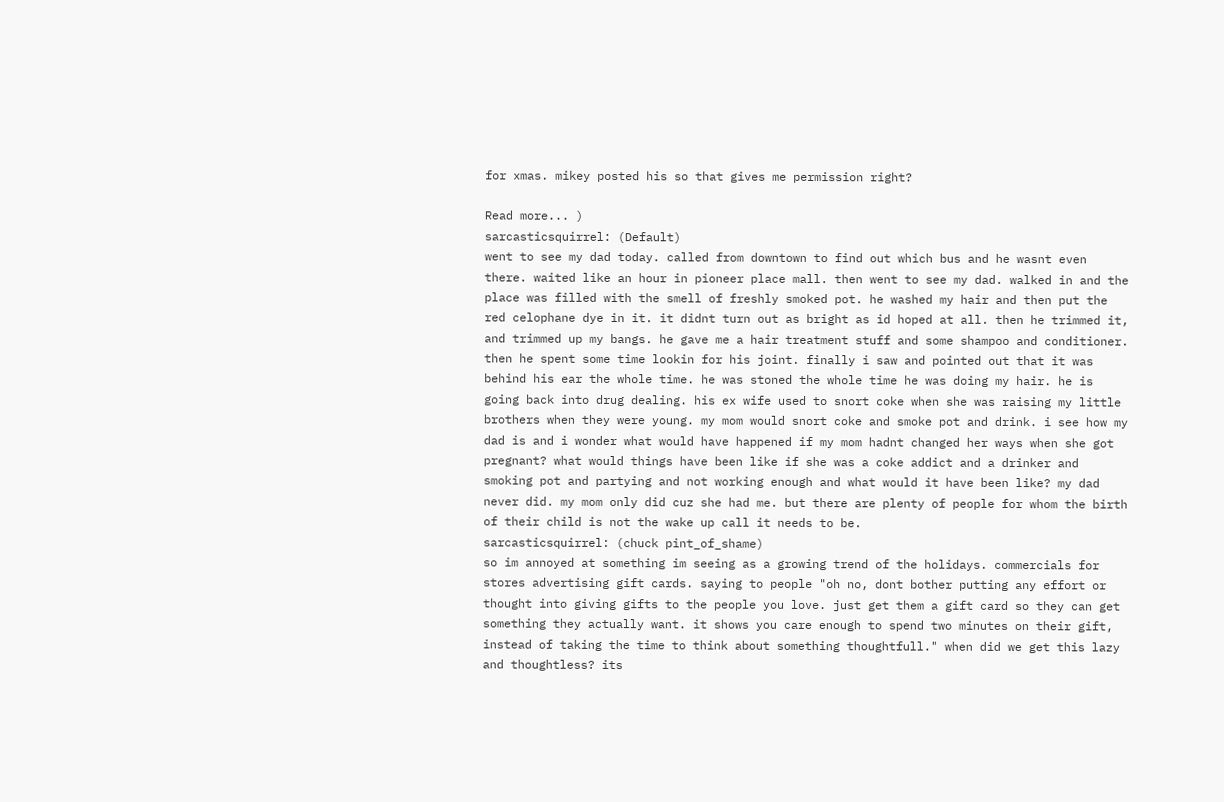for xmas. mikey posted his so that gives me permission right?

Read more... )
sarcasticsquirrel: (Default)
went to see my dad today. called from downtown to find out which bus and he wasnt even there. waited like an hour in pioneer place mall. then went to see my dad. walked in and the place was filled with the smell of freshly smoked pot. he washed my hair and then put the red celophane dye in it. it didnt turn out as bright as id hoped at all. then he trimmed it, and trimmed up my bangs. he gave me a hair treatment stuff and some shampoo and conditioner. then he spent some time lookin for his joint. finally i saw and pointed out that it was behind his ear the whole time. he was stoned the whole time he was doing my hair. he is going back into drug dealing. his ex wife used to snort coke when she was raising my little brothers when they were young. my mom would snort coke and smoke pot and drink. i see how my dad is and i wonder what would have happened if my mom hadnt changed her ways when she got pregnant? what would things have been like if she was a coke addict and a drinker and smoking pot and partying and not working enough and what would it have been like? my dad never did. my mom only did cuz she had me. but there are plenty of people for whom the birth of their child is not the wake up call it needs to be.
sarcasticsquirrel: (chuck pint_of_shame)
so im annoyed at something im seeing as a growing trend of the holidays. commercials for stores advertising gift cards. saying to people "oh no, dont bother putting any effort or thought into giving gifts to the people you love. just get them a gift card so they can get something they actually want. it shows you care enough to spend two minutes on their gift, instead of taking the time to think about something thoughtfull." when did we get this lazy and thoughtless? its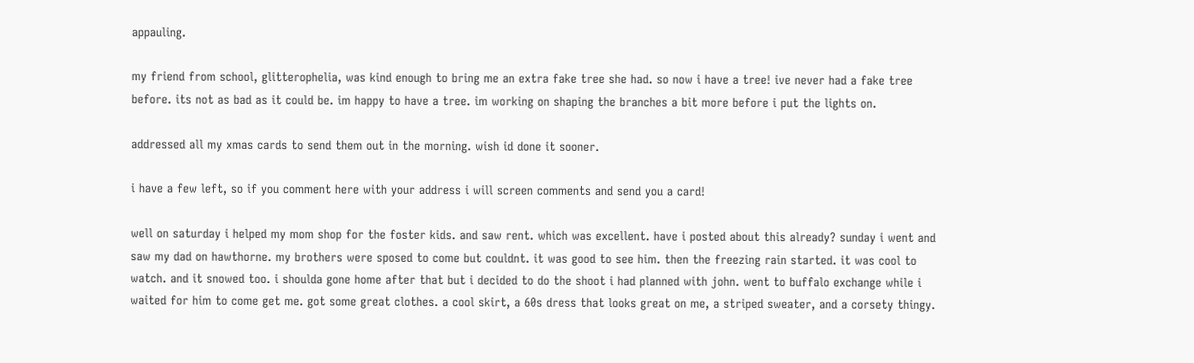appauling.

my friend from school, glitterophelia, was kind enough to bring me an extra fake tree she had. so now i have a tree! ive never had a fake tree before. its not as bad as it could be. im happy to have a tree. im working on shaping the branches a bit more before i put the lights on.

addressed all my xmas cards to send them out in the morning. wish id done it sooner.

i have a few left, so if you comment here with your address i will screen comments and send you a card!

well on saturday i helped my mom shop for the foster kids. and saw rent. which was excellent. have i posted about this already? sunday i went and saw my dad on hawthorne. my brothers were sposed to come but couldnt. it was good to see him. then the freezing rain started. it was cool to watch. and it snowed too. i shoulda gone home after that but i decided to do the shoot i had planned with john. went to buffalo exchange while i waited for him to come get me. got some great clothes. a cool skirt, a 60s dress that looks great on me, a striped sweater, and a corsety thingy.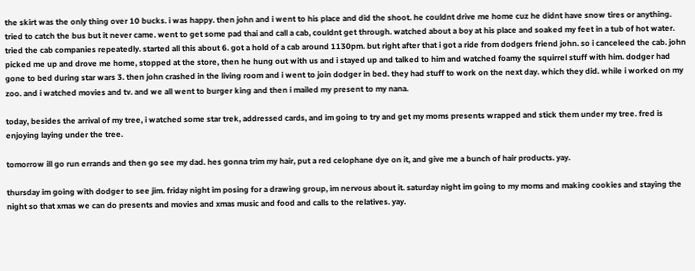the skirt was the only thing over 10 bucks. i was happy. then john and i went to his place and did the shoot. he couldnt drive me home cuz he didnt have snow tires or anything. tried to catch the bus but it never came. went to get some pad thai and call a cab, couldnt get through. watched about a boy at his place and soaked my feet in a tub of hot water. tried the cab companies repeatedly. started all this about 6. got a hold of a cab around 1130pm. but right after that i got a ride from dodgers friend john. so i canceleed the cab. john picked me up and drove me home, stopped at the store, then he hung out with us and i stayed up and talked to him and watched foamy the squirrel stuff with him. dodger had gone to bed during star wars 3. then john crashed in the living room and i went to join dodger in bed. they had stuff to work on the next day. which they did. while i worked on my zoo. and i watched movies and tv. and we all went to burger king and then i mailed my present to my nana.

today, besides the arrival of my tree, i watched some star trek, addressed cards, and im going to try and get my moms presents wrapped and stick them under my tree. fred is enjoying laying under the tree.

tomorrow ill go run errands and then go see my dad. hes gonna trim my hair, put a red celophane dye on it, and give me a bunch of hair products. yay.

thursday im going with dodger to see jim. friday night im posing for a drawing group, im nervous about it. saturday night im going to my moms and making cookies and staying the night so that xmas we can do presents and movies and xmas music and food and calls to the relatives. yay.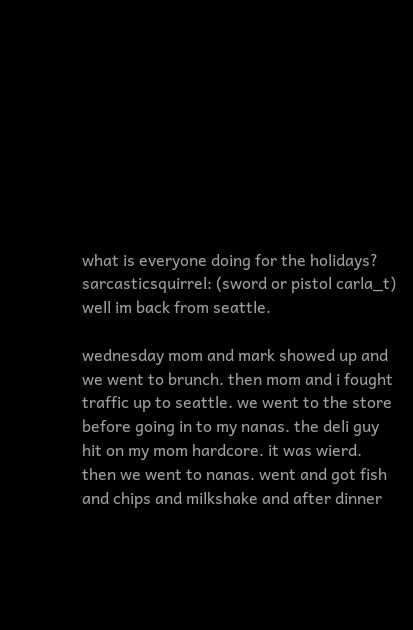what is everyone doing for the holidays?
sarcasticsquirrel: (sword or pistol carla_t)
well im back from seattle.

wednesday mom and mark showed up and we went to brunch. then mom and i fought traffic up to seattle. we went to the store before going in to my nanas. the deli guy hit on my mom hardcore. it was wierd. then we went to nanas. went and got fish and chips and milkshake and after dinner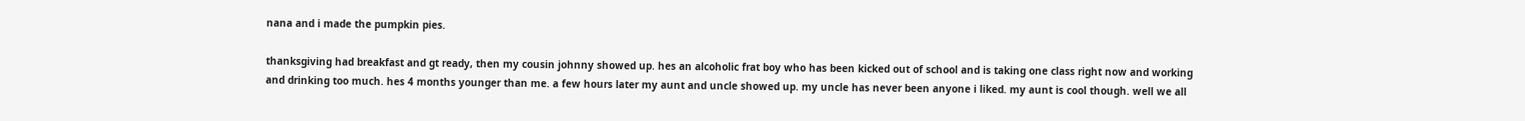nana and i made the pumpkin pies.

thanksgiving had breakfast and gt ready, then my cousin johnny showed up. hes an alcoholic frat boy who has been kicked out of school and is taking one class right now and working and drinking too much. hes 4 months younger than me. a few hours later my aunt and uncle showed up. my uncle has never been anyone i liked. my aunt is cool though. well we all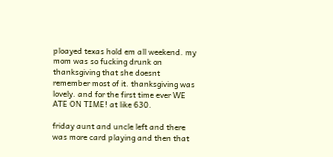ploayed texas hold em all weekend. my mom was so fucking drunk on thanksgiving that she doesnt remember most of it. thanksgiving was lovely. and for the first time ever WE ATE ON TIME! at like 630.

friday aunt and uncle left and there was more card playing and then that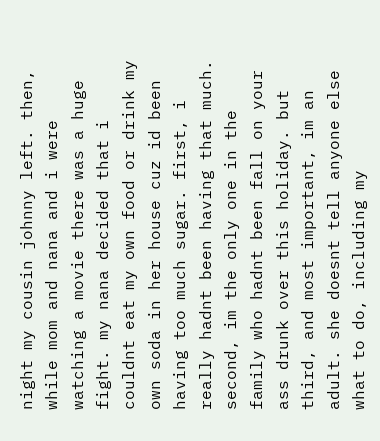night my cousin johnny left. then, while mom and nana and i were watching a movie there was a huge fight. my nana decided that i couldnt eat my own food or drink my own soda in her house cuz id been having too much sugar. first, i really hadnt been having that much. second, im the only one in the family who hadnt been fall on your ass drunk over this holiday. but third, and most important, im an adult. she doesnt tell anyone else what to do, including my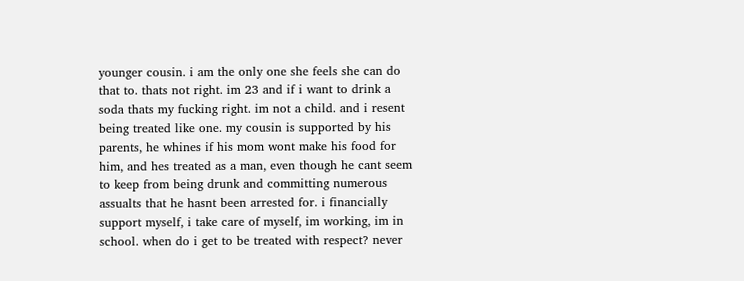younger cousin. i am the only one she feels she can do that to. thats not right. im 23 and if i want to drink a soda thats my fucking right. im not a child. and i resent being treated like one. my cousin is supported by his parents, he whines if his mom wont make his food for him, and hes treated as a man, even though he cant seem to keep from being drunk and committing numerous assualts that he hasnt been arrested for. i financially support myself, i take care of myself, im working, im in school. when do i get to be treated with respect? never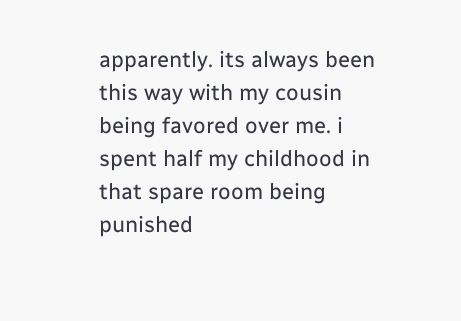apparently. its always been this way with my cousin being favored over me. i spent half my childhood in that spare room being punished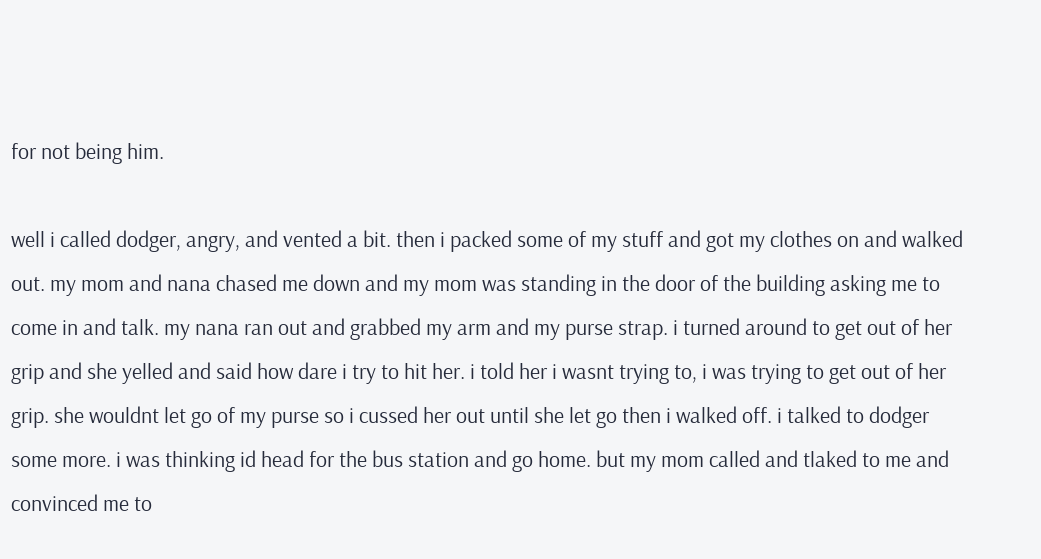for not being him.

well i called dodger, angry, and vented a bit. then i packed some of my stuff and got my clothes on and walked out. my mom and nana chased me down and my mom was standing in the door of the building asking me to come in and talk. my nana ran out and grabbed my arm and my purse strap. i turned around to get out of her grip and she yelled and said how dare i try to hit her. i told her i wasnt trying to, i was trying to get out of her grip. she wouldnt let go of my purse so i cussed her out until she let go then i walked off. i talked to dodger some more. i was thinking id head for the bus station and go home. but my mom called and tlaked to me and convinced me to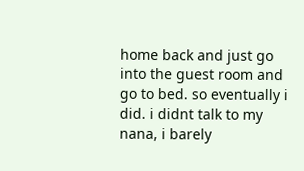home back and just go into the guest room and go to bed. so eventually i did. i didnt talk to my nana, i barely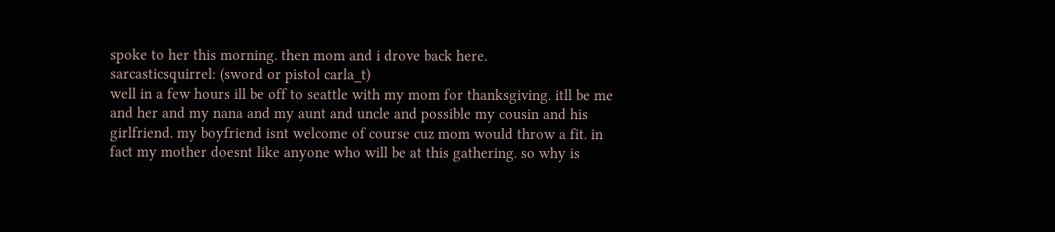spoke to her this morning. then mom and i drove back here.
sarcasticsquirrel: (sword or pistol carla_t)
well in a few hours ill be off to seattle with my mom for thanksgiving. itll be me and her and my nana and my aunt and uncle and possible my cousin and his girlfriend. my boyfriend isnt welcome of course cuz mom would throw a fit. in fact my mother doesnt like anyone who will be at this gathering. so why is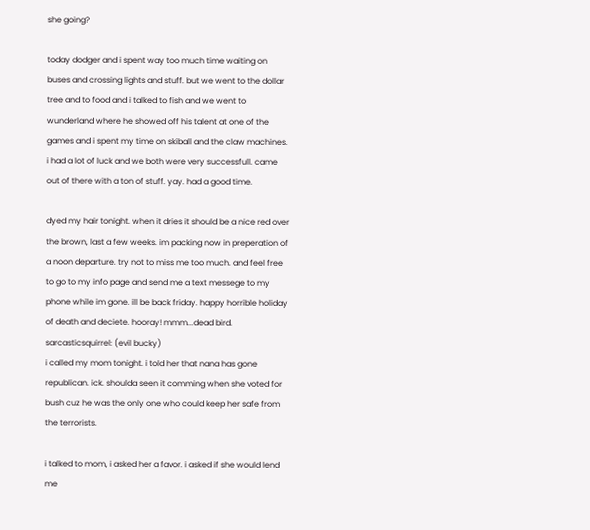she going?

today dodger and i spent way too much time waiting on buses and crossing lights and stuff. but we went to the dollar tree and to food and i talked to fish and we went to wunderland where he showed off his talent at one of the games and i spent my time on skiball and the claw machines. i had a lot of luck and we both were very successfull. came out of there with a ton of stuff. yay. had a good time.

dyed my hair tonight. when it dries it should be a nice red over the brown, last a few weeks. im packing now in preperation of a noon departure. try not to miss me too much. and feel free to go to my info page and send me a text messege to my phone while im gone. ill be back friday. happy horrible holiday of death and deciete. hooray! mmm...dead bird.
sarcasticsquirrel: (evil bucky)
i called my mom tonight. i told her that nana has gone republican. ick. shoulda seen it comming when she voted for bush cuz he was the only one who could keep her safe from the terrorists.

i talked to mom, i asked her a favor. i asked if she would lend me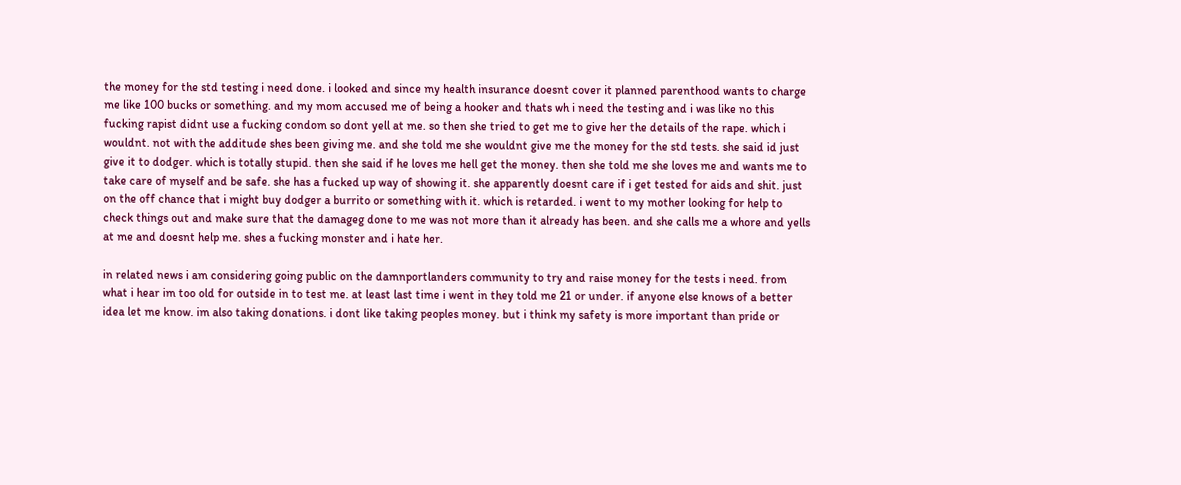the money for the std testing i need done. i looked and since my health insurance doesnt cover it planned parenthood wants to charge me like 100 bucks or something. and my mom accused me of being a hooker and thats wh i need the testing and i was like no this fucking rapist didnt use a fucking condom so dont yell at me. so then she tried to get me to give her the details of the rape. which i wouldnt. not with the additude shes been giving me. and she told me she wouldnt give me the money for the std tests. she said id just give it to dodger. which is totally stupid. then she said if he loves me hell get the money. then she told me she loves me and wants me to take care of myself and be safe. she has a fucked up way of showing it. she apparently doesnt care if i get tested for aids and shit. just on the off chance that i might buy dodger a burrito or something with it. which is retarded. i went to my mother looking for help to check things out and make sure that the damageg done to me was not more than it already has been. and she calls me a whore and yells at me and doesnt help me. shes a fucking monster and i hate her.

in related news i am considering going public on the damnportlanders community to try and raise money for the tests i need. from what i hear im too old for outside in to test me. at least last time i went in they told me 21 or under. if anyone else knows of a better idea let me know. im also taking donations. i dont like taking peoples money. but i think my safety is more important than pride or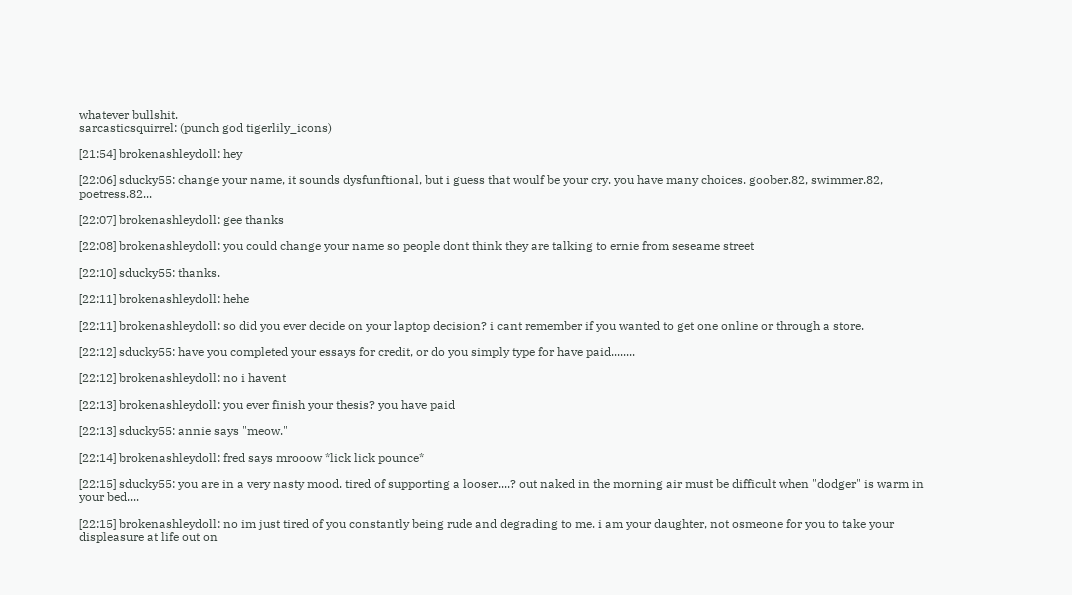whatever bullshit.
sarcasticsquirrel: (punch god tigerlily_icons)

[21:54] brokenashleydoll: hey

[22:06] sducky55: change your name, it sounds dysfunftional, but i guess that woulf be your cry. you have many choices. goober.82, swimmer.82, poetress.82...

[22:07] brokenashleydoll: gee thanks

[22:08] brokenashleydoll: you could change your name so people dont think they are talking to ernie from seseame street

[22:10] sducky55: thanks.

[22:11] brokenashleydoll: hehe

[22:11] brokenashleydoll: so did you ever decide on your laptop decision? i cant remember if you wanted to get one online or through a store.

[22:12] sducky55: have you completed your essays for credit, or do you simply type for have paid........

[22:12] brokenashleydoll: no i havent

[22:13] brokenashleydoll: you ever finish your thesis? you have paid

[22:13] sducky55: annie says "meow."

[22:14] brokenashleydoll: fred says mrooow *lick lick pounce*

[22:15] sducky55: you are in a very nasty mood. tired of supporting a looser....? out naked in the morning air must be difficult when "dodger" is warm in your bed....

[22:15] brokenashleydoll: no im just tired of you constantly being rude and degrading to me. i am your daughter, not osmeone for you to take your displeasure at life out on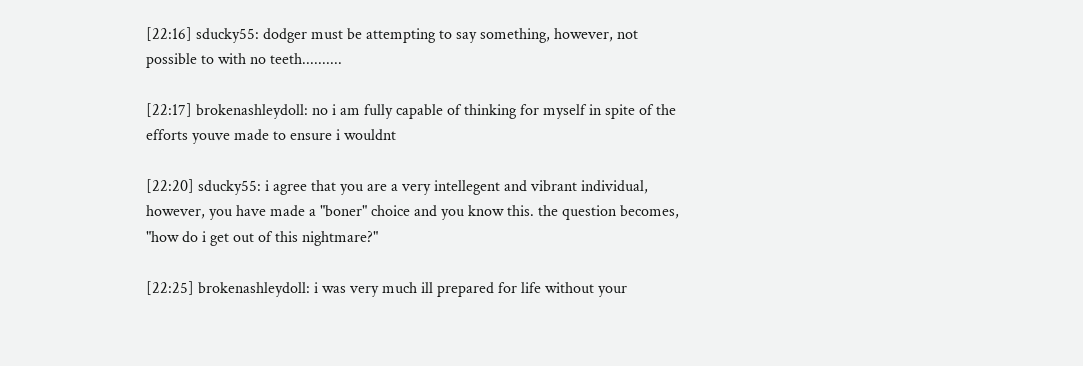[22:16] sducky55: dodger must be attempting to say something, however, not possible to with no teeth..........

[22:17] brokenashleydoll: no i am fully capable of thinking for myself in spite of the efforts youve made to ensure i wouldnt

[22:20] sducky55: i agree that you are a very intellegent and vibrant individual, however, you have made a "boner" choice and you know this. the question becomes, "how do i get out of this nightmare?"

[22:25] brokenashleydoll: i was very much ill prepared for life without your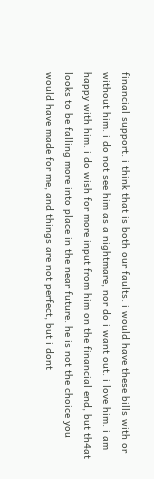financial support. i think that is both our faults. i would have these bills with or without him. i do not see him as a nightmare, nor do i want out. i love him. i am happy with him. i do wish for more input from him on the financial end, but th4at looks to be falling more into place in the near future. he is not the choice you would have made for me, and things are not perfect, but i dont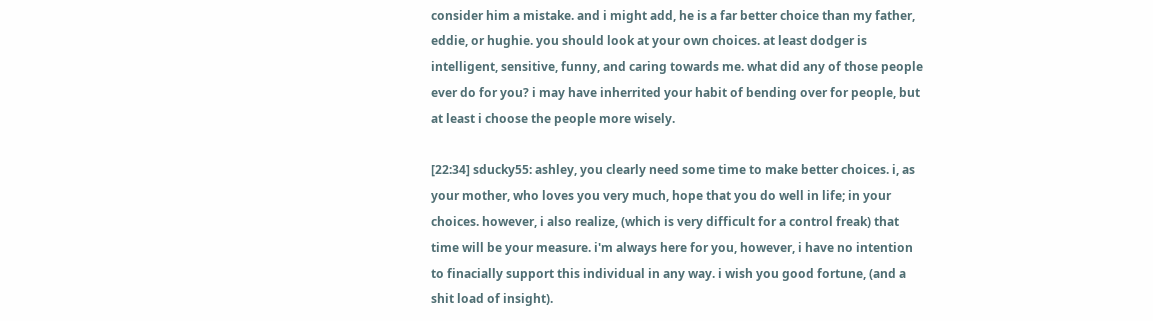consider him a mistake. and i might add, he is a far better choice than my father, eddie, or hughie. you should look at your own choices. at least dodger is intelligent, sensitive, funny, and caring towards me. what did any of those people ever do for you? i may have inherrited your habit of bending over for people, but at least i choose the people more wisely.

[22:34] sducky55: ashley, you clearly need some time to make better choices. i, as your mother, who loves you very much, hope that you do well in life; in your choices. however, i also realize, (which is very difficult for a control freak) that time will be your measure. i'm always here for you, however, i have no intention to finacially support this individual in any way. i wish you good fortune, (and a shit load of insight).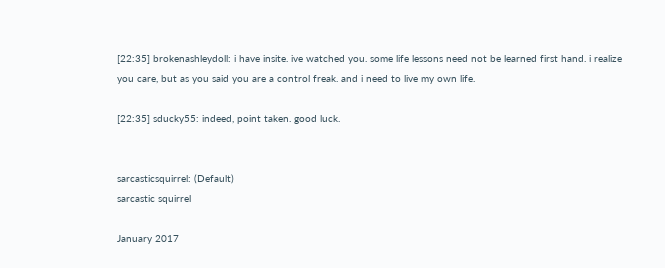[22:35] brokenashleydoll: i have insite. ive watched you. some life lessons need not be learned first hand. i realize you care, but as you said you are a control freak. and i need to live my own life.

[22:35] sducky55: indeed, point taken. good luck.


sarcasticsquirrel: (Default)
sarcastic squirrel

January 2017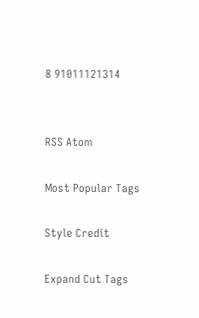8 91011121314


RSS Atom

Most Popular Tags

Style Credit

Expand Cut Tags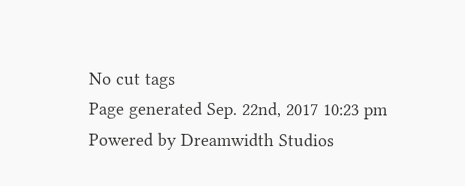No cut tags
Page generated Sep. 22nd, 2017 10:23 pm
Powered by Dreamwidth Studios